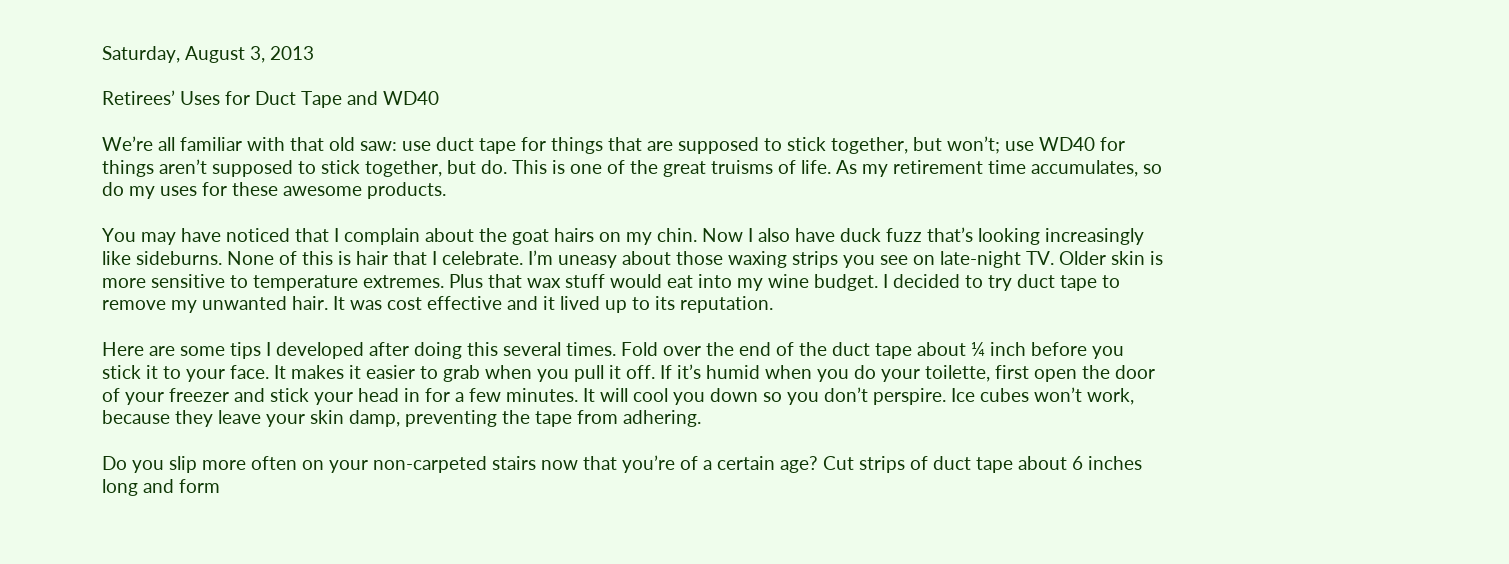Saturday, August 3, 2013

Retirees’ Uses for Duct Tape and WD40

We’re all familiar with that old saw: use duct tape for things that are supposed to stick together, but won’t; use WD40 for things aren’t supposed to stick together, but do. This is one of the great truisms of life. As my retirement time accumulates, so do my uses for these awesome products.

You may have noticed that I complain about the goat hairs on my chin. Now I also have duck fuzz that’s looking increasingly like sideburns. None of this is hair that I celebrate. I’m uneasy about those waxing strips you see on late-night TV. Older skin is more sensitive to temperature extremes. Plus that wax stuff would eat into my wine budget. I decided to try duct tape to remove my unwanted hair. It was cost effective and it lived up to its reputation.

Here are some tips I developed after doing this several times. Fold over the end of the duct tape about ¼ inch before you stick it to your face. It makes it easier to grab when you pull it off. If it’s humid when you do your toilette, first open the door of your freezer and stick your head in for a few minutes. It will cool you down so you don’t perspire. Ice cubes won’t work, because they leave your skin damp, preventing the tape from adhering.

Do you slip more often on your non-carpeted stairs now that you’re of a certain age? Cut strips of duct tape about 6 inches long and form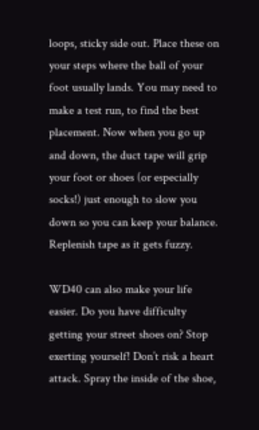loops, sticky side out. Place these on your steps where the ball of your foot usually lands. You may need to make a test run, to find the best placement. Now when you go up and down, the duct tape will grip your foot or shoes (or especially socks!) just enough to slow you down so you can keep your balance. Replenish tape as it gets fuzzy.

WD40 can also make your life easier. Do you have difficulty getting your street shoes on? Stop exerting yourself! Don’t risk a heart attack. Spray the inside of the shoe,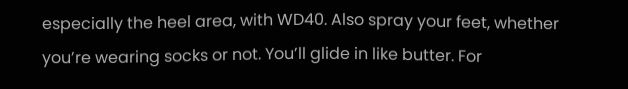especially the heel area, with WD40. Also spray your feet, whether you’re wearing socks or not. You’ll glide in like butter. For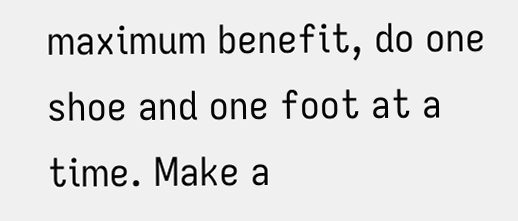maximum benefit, do one shoe and one foot at a time. Make a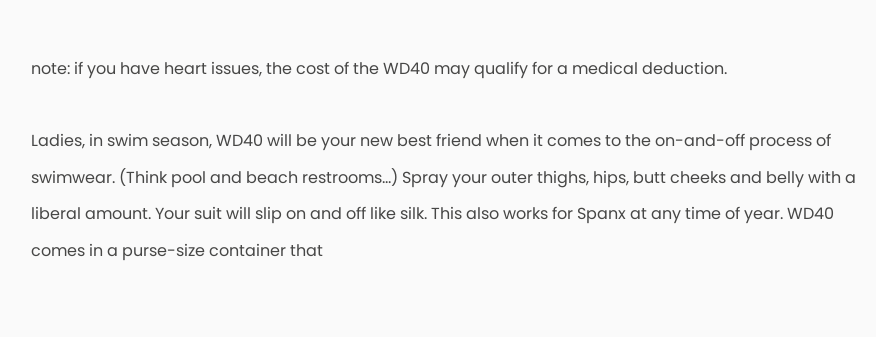note: if you have heart issues, the cost of the WD40 may qualify for a medical deduction.

Ladies, in swim season, WD40 will be your new best friend when it comes to the on-and-off process of swimwear. (Think pool and beach restrooms…) Spray your outer thighs, hips, butt cheeks and belly with a liberal amount. Your suit will slip on and off like silk. This also works for Spanx at any time of year. WD40 comes in a purse-size container that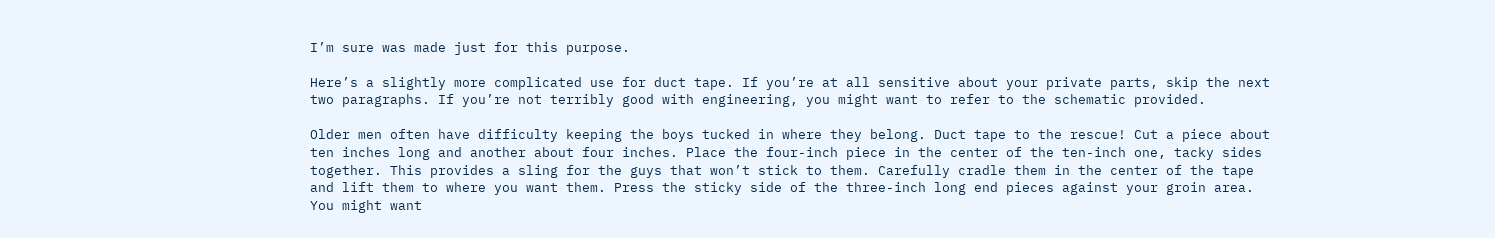I’m sure was made just for this purpose.

Here’s a slightly more complicated use for duct tape. If you’re at all sensitive about your private parts, skip the next two paragraphs. If you’re not terribly good with engineering, you might want to refer to the schematic provided.

Older men often have difficulty keeping the boys tucked in where they belong. Duct tape to the rescue! Cut a piece about ten inches long and another about four inches. Place the four-inch piece in the center of the ten-inch one, tacky sides together. This provides a sling for the guys that won’t stick to them. Carefully cradle them in the center of the tape and lift them to where you want them. Press the sticky side of the three-inch long end pieces against your groin area. You might want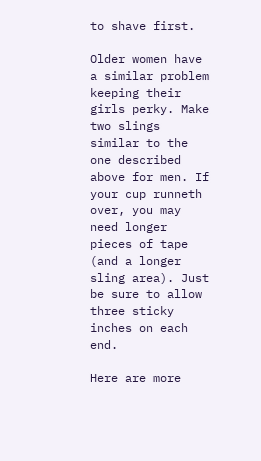to shave first.

Older women have a similar problem keeping their girls perky. Make two slings similar to the one described above for men. If your cup runneth over, you may need longer pieces of tape (and a longer sling area). Just be sure to allow three sticky inches on each end.

Here are more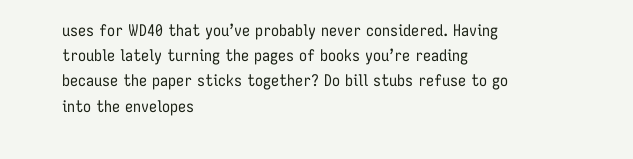uses for WD40 that you’ve probably never considered. Having trouble lately turning the pages of books you’re reading because the paper sticks together? Do bill stubs refuse to go into the envelopes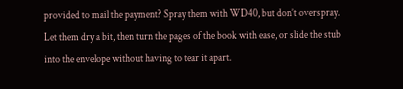provided to mail the payment? Spray them with WD40, but don’t overspray. Let them dry a bit, then turn the pages of the book with ease, or slide the stub into the envelope without having to tear it apart.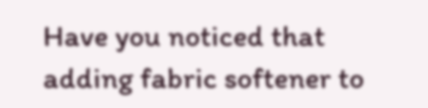Have you noticed that adding fabric softener to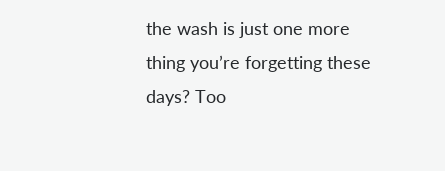the wash is just one more thing you’re forgetting these days? Too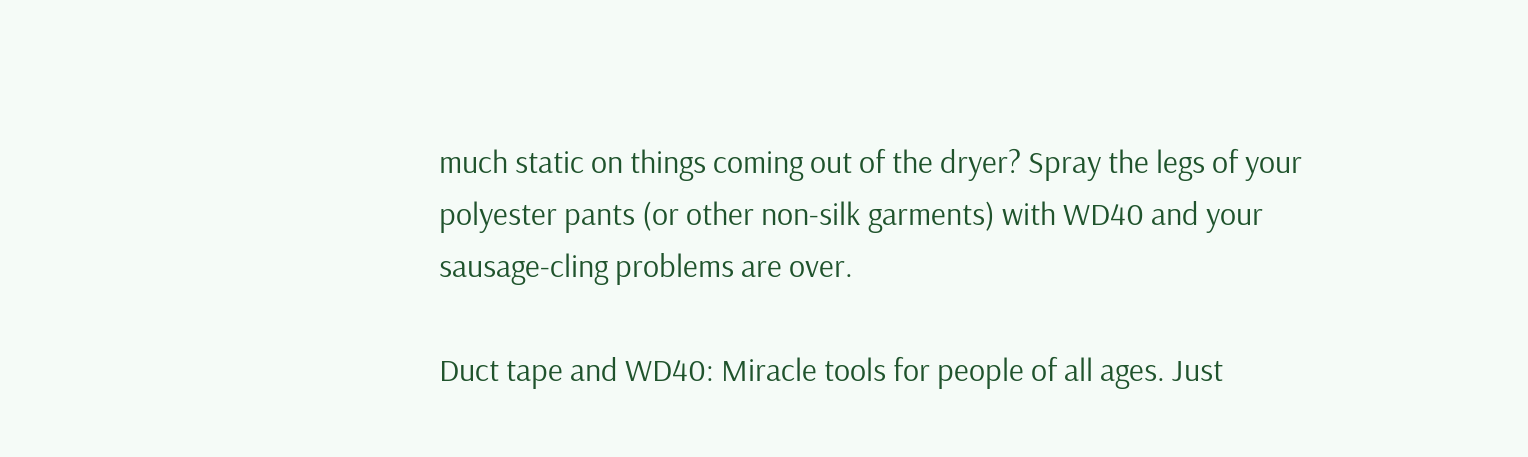much static on things coming out of the dryer? Spray the legs of your polyester pants (or other non-silk garments) with WD40 and your sausage-cling problems are over.

Duct tape and WD40: Miracle tools for people of all ages. Just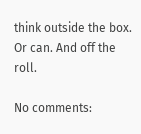think outside the box. Or can. And off the roll.

No comments: